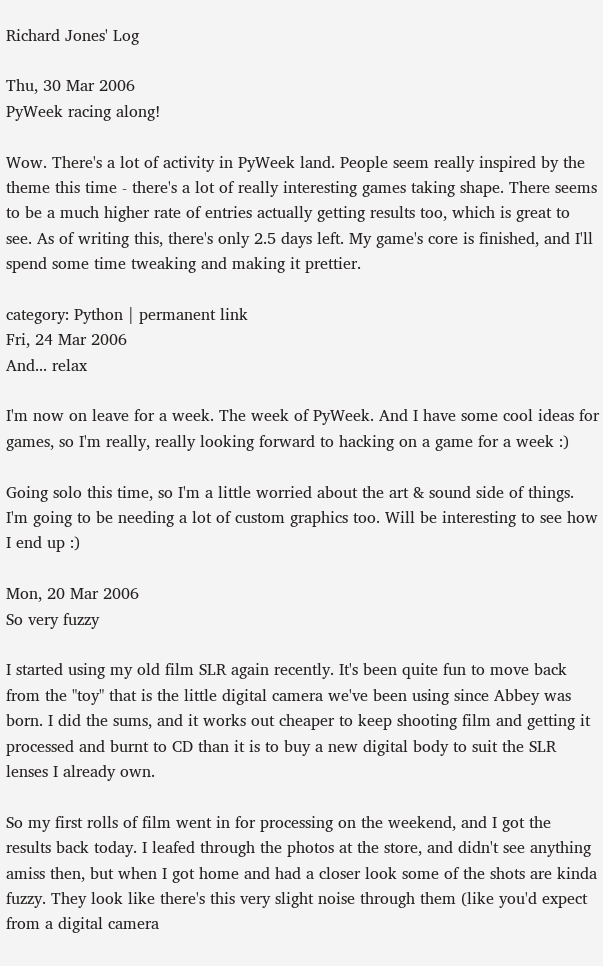Richard Jones' Log

Thu, 30 Mar 2006
PyWeek racing along!

Wow. There's a lot of activity in PyWeek land. People seem really inspired by the theme this time - there's a lot of really interesting games taking shape. There seems to be a much higher rate of entries actually getting results too, which is great to see. As of writing this, there's only 2.5 days left. My game's core is finished, and I'll spend some time tweaking and making it prettier.

category: Python | permanent link
Fri, 24 Mar 2006
And... relax

I'm now on leave for a week. The week of PyWeek. And I have some cool ideas for games, so I'm really, really looking forward to hacking on a game for a week :)

Going solo this time, so I'm a little worried about the art & sound side of things. I'm going to be needing a lot of custom graphics too. Will be interesting to see how I end up :)

Mon, 20 Mar 2006
So very fuzzy

I started using my old film SLR again recently. It's been quite fun to move back from the "toy" that is the little digital camera we've been using since Abbey was born. I did the sums, and it works out cheaper to keep shooting film and getting it processed and burnt to CD than it is to buy a new digital body to suit the SLR lenses I already own.

So my first rolls of film went in for processing on the weekend, and I got the results back today. I leafed through the photos at the store, and didn't see anything amiss then, but when I got home and had a closer look some of the shots are kinda fuzzy. They look like there's this very slight noise through them (like you'd expect from a digital camera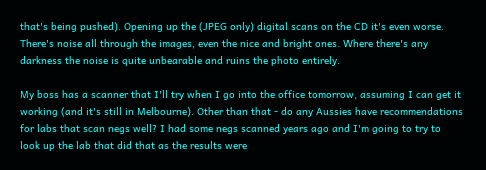that's being pushed). Opening up the (JPEG only) digital scans on the CD it's even worse. There's noise all through the images, even the nice and bright ones. Where there's any darkness the noise is quite unbearable and ruins the photo entirely.

My boss has a scanner that I'll try when I go into the office tomorrow, assuming I can get it working (and it's still in Melbourne). Other than that - do any Aussies have recommendations for labs that scan negs well? I had some negs scanned years ago and I'm going to try to look up the lab that did that as the results were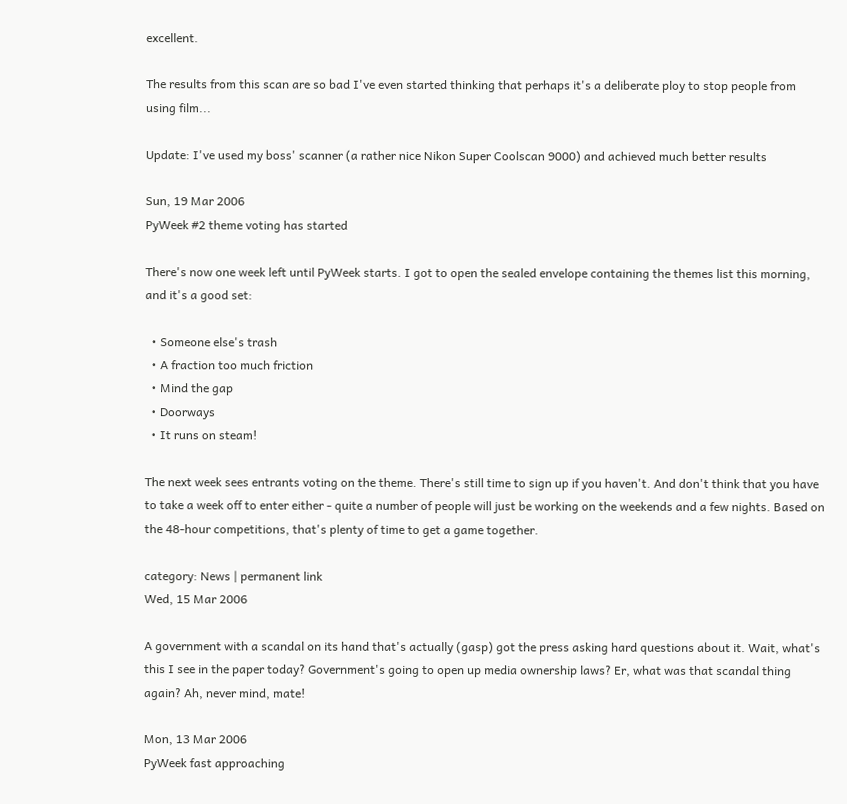excellent.

The results from this scan are so bad I've even started thinking that perhaps it's a deliberate ploy to stop people from using film...

Update: I've used my boss' scanner (a rather nice Nikon Super Coolscan 9000) and achieved much better results

Sun, 19 Mar 2006
PyWeek #2 theme voting has started

There's now one week left until PyWeek starts. I got to open the sealed envelope containing the themes list this morning, and it's a good set:

  • Someone else's trash
  • A fraction too much friction
  • Mind the gap
  • Doorways
  • It runs on steam!

The next week sees entrants voting on the theme. There's still time to sign up if you haven't. And don't think that you have to take a week off to enter either - quite a number of people will just be working on the weekends and a few nights. Based on the 48-hour competitions, that's plenty of time to get a game together.

category: News | permanent link
Wed, 15 Mar 2006

A government with a scandal on its hand that's actually (gasp) got the press asking hard questions about it. Wait, what's this I see in the paper today? Government's going to open up media ownership laws? Er, what was that scandal thing again? Ah, never mind, mate!

Mon, 13 Mar 2006
PyWeek fast approaching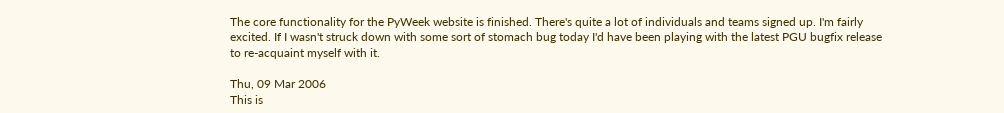The core functionality for the PyWeek website is finished. There's quite a lot of individuals and teams signed up. I'm fairly excited. If I wasn't struck down with some sort of stomach bug today I'd have been playing with the latest PGU bugfix release to re-acquaint myself with it.

Thu, 09 Mar 2006
This is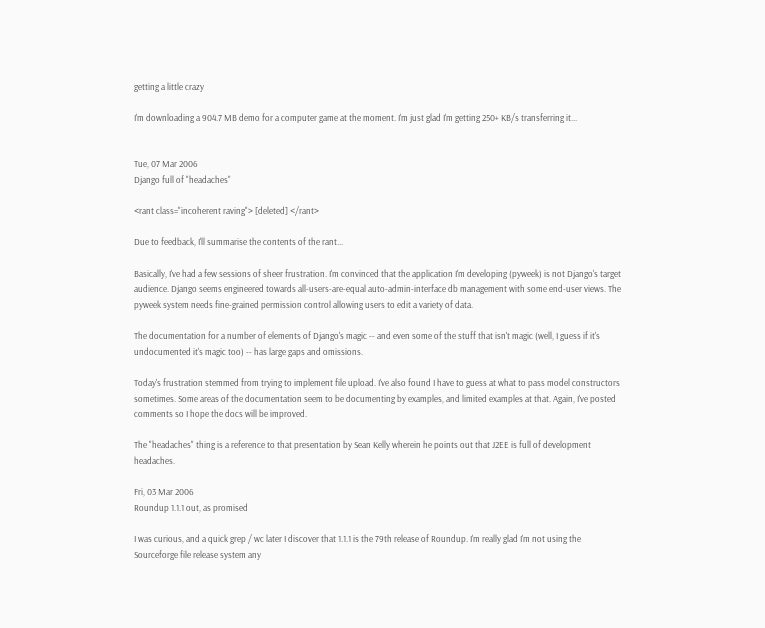getting a little crazy

I'm downloading a 904.7 MB demo for a computer game at the moment. I'm just glad I'm getting 250+ KB/s transferring it...


Tue, 07 Mar 2006
Django full of "headaches"

<rant class="incoherent raving"> [deleted] </rant>

Due to feedback, I'll summarise the contents of the rant...

Basically, I've had a few sessions of sheer frustration. I'm convinced that the application I'm developing (pyweek) is not Django's target audience. Django seems engineered towards all-users-are-equal auto-admin-interface db management with some end-user views. The pyweek system needs fine-grained permission control allowing users to edit a variety of data.

The documentation for a number of elements of Django's magic -- and even some of the stuff that isn't magic (well, I guess if it's undocumented it's magic too) -- has large gaps and omissions.

Today's frustration stemmed from trying to implement file upload. I've also found I have to guess at what to pass model constructors sometimes. Some areas of the documentation seem to be documenting by examples, and limited examples at that. Again, I've posted comments so I hope the docs will be improved.

The "headaches" thing is a reference to that presentation by Sean Kelly wherein he points out that J2EE is full of development headaches.

Fri, 03 Mar 2006
Roundup 1.1.1 out, as promised

I was curious, and a quick grep / wc later I discover that 1.1.1 is the 79th release of Roundup. I'm really glad I'm not using the Sourceforge file release system any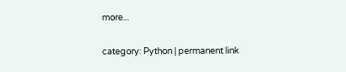more...

category: Python | permanent link